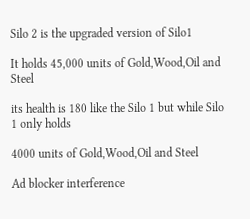Silo 2 is the upgraded version of Silo1

It holds 45,000 units of Gold,Wood,Oil and Steel

its health is 180 like the Silo 1 but while Silo 1 only holds

4000 units of Gold,Wood,Oil and Steel

Ad blocker interference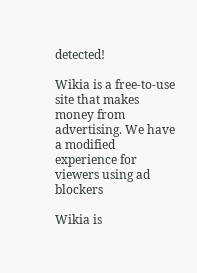detected!

Wikia is a free-to-use site that makes money from advertising. We have a modified experience for viewers using ad blockers

Wikia is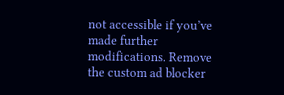not accessible if you’ve made further modifications. Remove the custom ad blocker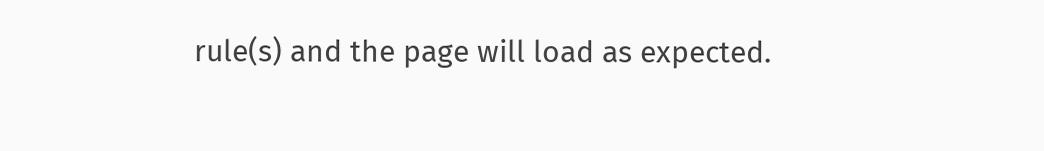rule(s) and the page will load as expected.